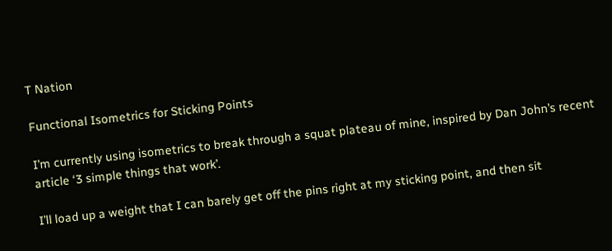T Nation

Functional Isometrics for Sticking Points

I’m currently using isometrics to break through a squat plateau of mine, inspired by Dan John’s recent article ‘3 simple things that work’.

I’ll load up a weight that I can barely get off the pins right at my sticking point, and then sit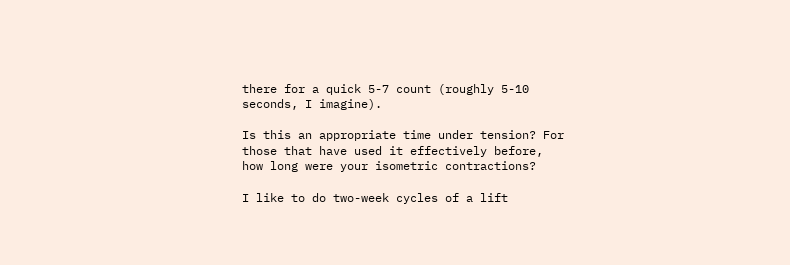there for a quick 5-7 count (roughly 5-10 seconds, I imagine).

Is this an appropriate time under tension? For those that have used it effectively before, how long were your isometric contractions?

I like to do two-week cycles of a lift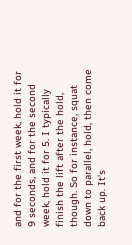and for the first week, hold it for 9 seconds, and for the second week, hold it for 5. I typically finish the lift after the hold, though. So for instance, squat down to parallel, hold, then come back up. It’s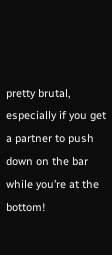pretty brutal, especially if you get a partner to push down on the bar while you’re at the bottom!